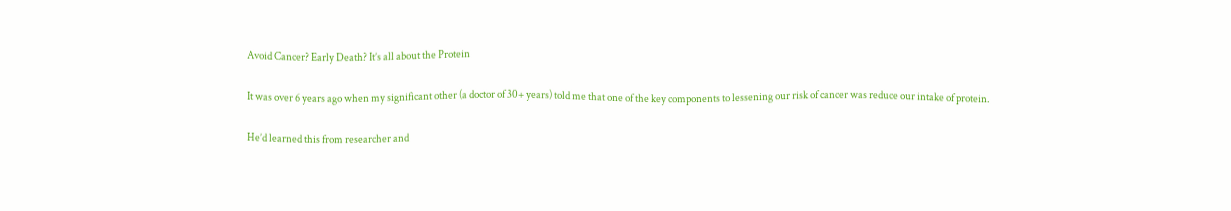Avoid Cancer? Early Death? It’s all about the Protein

It was over 6 years ago when my significant other (a doctor of 30+ years) told me that one of the key components to lessening our risk of cancer was reduce our intake of protein.

He’d learned this from researcher and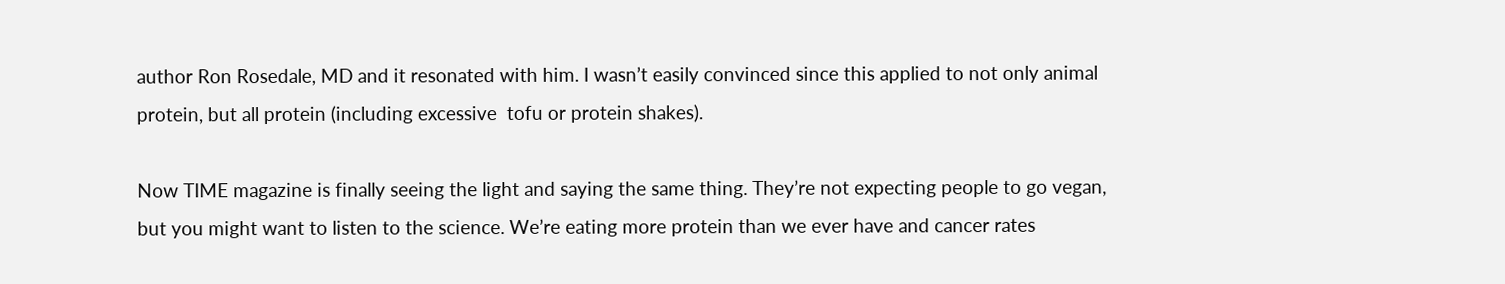author Ron Rosedale, MD and it resonated with him. I wasn’t easily convinced since this applied to not only animal protein, but all protein (including excessive  tofu or protein shakes).

Now TIME magazine is finally seeing the light and saying the same thing. They’re not expecting people to go vegan, but you might want to listen to the science. We’re eating more protein than we ever have and cancer rates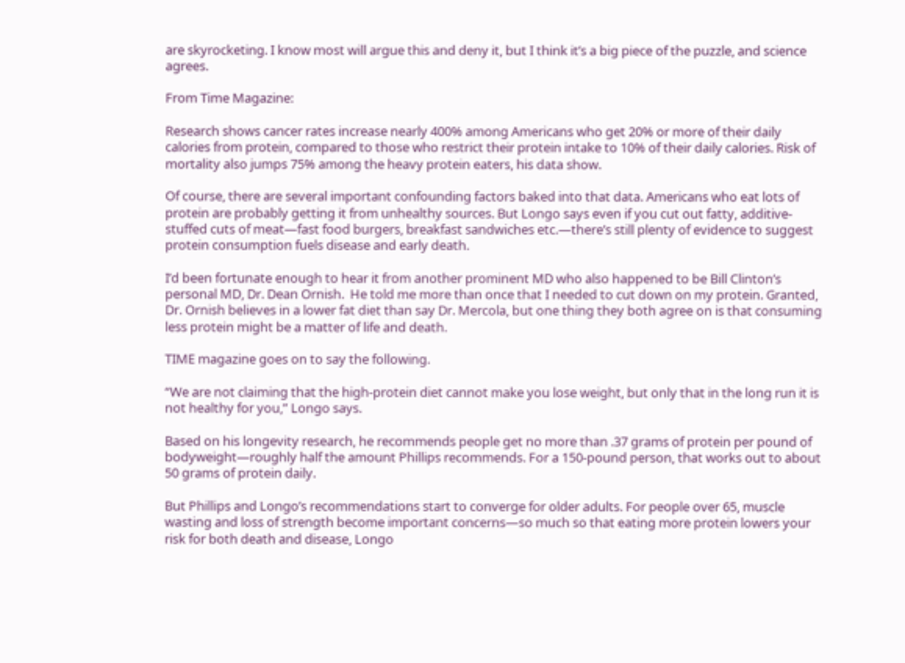are skyrocketing. I know most will argue this and deny it, but I think it’s a big piece of the puzzle, and science agrees.

From Time Magazine:

Research shows cancer rates increase nearly 400% among Americans who get 20% or more of their daily calories from protein, compared to those who restrict their protein intake to 10% of their daily calories. Risk of mortality also jumps 75% among the heavy protein eaters, his data show.

Of course, there are several important confounding factors baked into that data. Americans who eat lots of protein are probably getting it from unhealthy sources. But Longo says even if you cut out fatty, additive-stuffed cuts of meat—fast food burgers, breakfast sandwiches etc.—there’s still plenty of evidence to suggest protein consumption fuels disease and early death.

I’d been fortunate enough to hear it from another prominent MD who also happened to be Bill Clinton’s personal MD, Dr. Dean Ornish.  He told me more than once that I needed to cut down on my protein. Granted, Dr. Ornish believes in a lower fat diet than say Dr. Mercola, but one thing they both agree on is that consuming less protein might be a matter of life and death.

TIME magazine goes on to say the following.

“We are not claiming that the high-protein diet cannot make you lose weight, but only that in the long run it is not healthy for you,” Longo says.

Based on his longevity research, he recommends people get no more than .37 grams of protein per pound of bodyweight—roughly half the amount Phillips recommends. For a 150-pound person, that works out to about 50 grams of protein daily.

But Phillips and Longo’s recommendations start to converge for older adults. For people over 65, muscle wasting and loss of strength become important concerns—so much so that eating more protein lowers your risk for both death and disease, Longo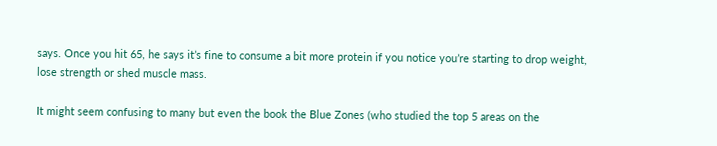says. Once you hit 65, he says it’s fine to consume a bit more protein if you notice you’re starting to drop weight, lose strength or shed muscle mass.

It might seem confusing to many but even the book the Blue Zones (who studied the top 5 areas on the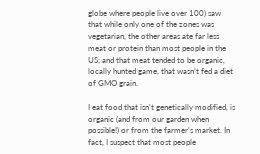globe where people live over 100) saw that while only one of the zones was vegetarian, the other areas ate far less meat or protein than most people in the US; and that meat tended to be organic, locally hunted game, that wasn’t fed a diet of GMO grain.

I eat food that isn’t genetically modified, is organic (and from our garden when possible!) or from the farmer’s market. In fact, I suspect that most people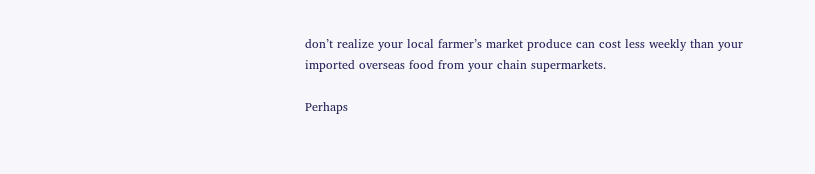don’t realize your local farmer’s market produce can cost less weekly than your imported overseas food from your chain supermarkets.

Perhaps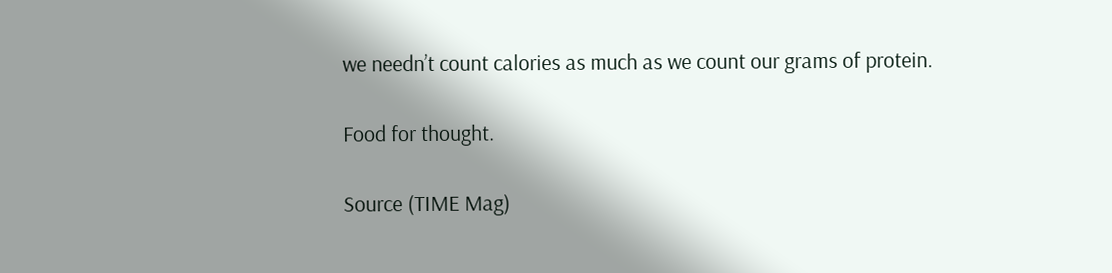we needn’t count calories as much as we count our grams of protein.

Food for thought.

Source (TIME Mag)